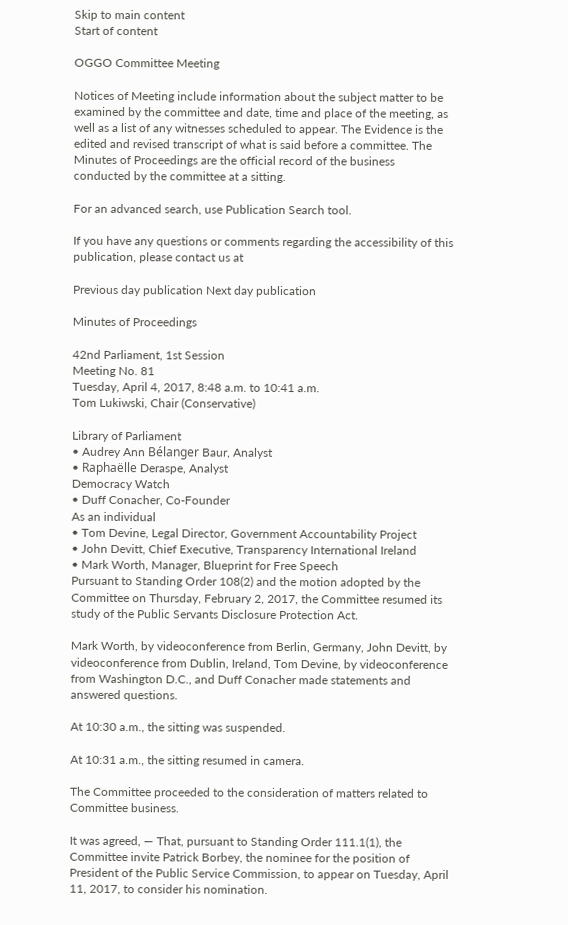Skip to main content
Start of content

OGGO Committee Meeting

Notices of Meeting include information about the subject matter to be examined by the committee and date, time and place of the meeting, as well as a list of any witnesses scheduled to appear. The Evidence is the edited and revised transcript of what is said before a committee. The Minutes of Proceedings are the official record of the business conducted by the committee at a sitting.

For an advanced search, use Publication Search tool.

If you have any questions or comments regarding the accessibility of this publication, please contact us at

Previous day publication Next day publication

Minutes of Proceedings

42nd Parliament, 1st Session
Meeting No. 81
Tuesday, April 4, 2017, 8:48 a.m. to 10:41 a.m.
Tom Lukiwski, Chair (Conservative)

Library of Parliament
• Audrey Ann Bélanger Baur, Analyst
• Raphaëlle Deraspe, Analyst
Democracy Watch
• Duff Conacher, Co-Founder
As an individual
• Tom Devine, Legal Director, Government Accountability Project
• John Devitt, Chief Executive, Transparency International Ireland
• Mark Worth, Manager, Blueprint for Free Speech
Pursuant to Standing Order 108(2) and the motion adopted by the Committee on Thursday, February 2, 2017, the Committee resumed its study of the Public Servants Disclosure Protection Act.

Mark Worth, by videoconference from Berlin, Germany, John Devitt, by videoconference from Dublin, Ireland, Tom Devine, by videoconference from Washington D.C., and Duff Conacher made statements and answered questions.

At 10:30 a.m., the sitting was suspended.

At 10:31 a.m., the sitting resumed in camera.

The Committee proceeded to the consideration of matters related to Committee business.

It was agreed, — That, pursuant to Standing Order 111.1(1), the Committee invite Patrick Borbey, the nominee for the position of President of the Public Service Commission, to appear on Tuesday, April 11, 2017, to consider his nomination.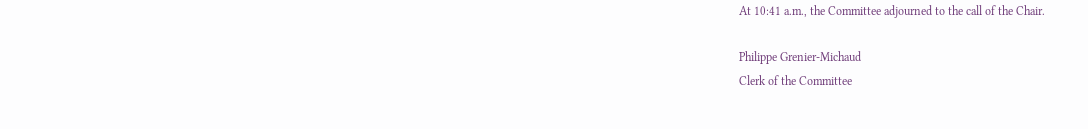At 10:41 a.m., the Committee adjourned to the call of the Chair.

Philippe Grenier-Michaud
Clerk of the Committee